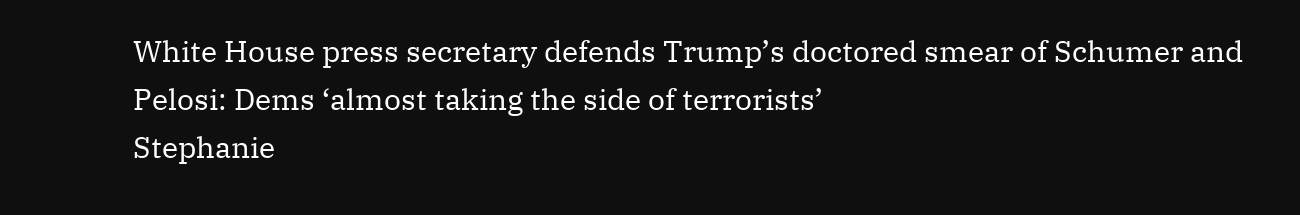White House press secretary defends Trump’s doctored smear of Schumer and Pelosi: Dems ‘almost taking the side of terrorists’
Stephanie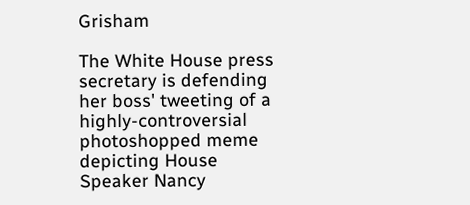Grisham

The White House press secretary is defending her boss' tweeting of a highly-controversial photoshopped meme depicting House Speaker Nancy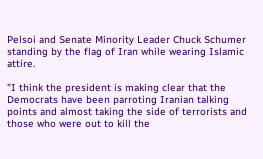Pelsoi and Senate Minority Leader Chuck Schumer standing by the flag of Iran while wearing Islamic attire.

"I think the president is making clear that the Democrats have been parroting Iranian talking points and almost taking the side of terrorists and those who were out to kill the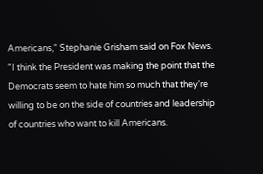Americans," Stephanie Grisham said on Fox News. "I think the President was making the point that the Democrats seem to hate him so much that they're willing to be on the side of countries and leadership of countries who want to kill Americans.